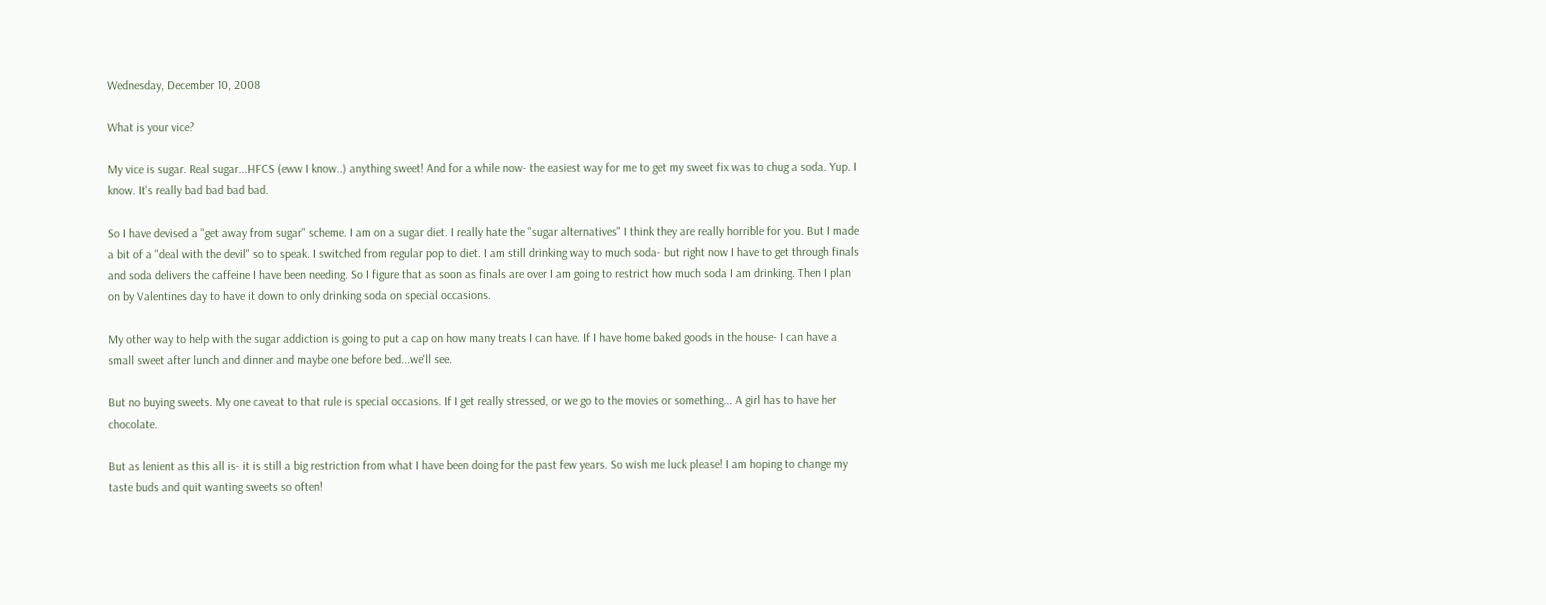Wednesday, December 10, 2008

What is your vice?

My vice is sugar. Real sugar...HFCS (eww I know..) anything sweet! And for a while now- the easiest way for me to get my sweet fix was to chug a soda. Yup. I know. It's really bad bad bad bad.

So I have devised a "get away from sugar" scheme. I am on a sugar diet. I really hate the "sugar alternatives" I think they are really horrible for you. But I made a bit of a "deal with the devil" so to speak. I switched from regular pop to diet. I am still drinking way to much soda- but right now I have to get through finals and soda delivers the caffeine I have been needing. So I figure that as soon as finals are over I am going to restrict how much soda I am drinking. Then I plan on by Valentines day to have it down to only drinking soda on special occasions.

My other way to help with the sugar addiction is going to put a cap on how many treats I can have. If I have home baked goods in the house- I can have a small sweet after lunch and dinner and maybe one before bed...we'll see.

But no buying sweets. My one caveat to that rule is special occasions. If I get really stressed, or we go to the movies or something... A girl has to have her chocolate.

But as lenient as this all is- it is still a big restriction from what I have been doing for the past few years. So wish me luck please! I am hoping to change my taste buds and quit wanting sweets so often!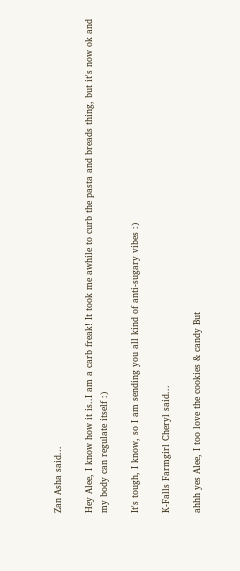Zan Asha said...

Hey Alee, I know how it is..I am a carb freak! It took me awhile to curb the pasta and breads thing, but it's now ok and my body can regulate itself :)

It's tough, I know, so I am sending you all kind of anti-sugary vibes :)

K-Falls Farmgirl Cheryl said...

ahhh yes Alee, I too love the cookies & candy But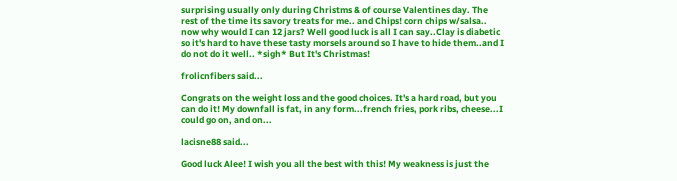surprising usually only during Christms & of course Valentines day. The rest of the time its savory treats for me.. and Chips! corn chips w/salsa.. now why would I can 12 jars? Well good luck is all I can say..Clay is diabetic so it's hard to have these tasty morsels around so I have to hide them..and I do not do it well.. *sigh* But It's Christmas!

frolicnfibers said...

Congrats on the weight loss and the good choices. It's a hard road, but you can do it! My downfall is fat, in any form...french fries, pork ribs, cheese...I could go on, and on...

lacisne88 said...

Good luck Alee! I wish you all the best with this! My weakness is just the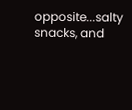opposite...salty snacks, and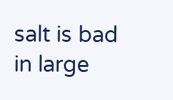salt is bad in large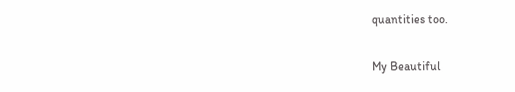quantities too.

My Beautiful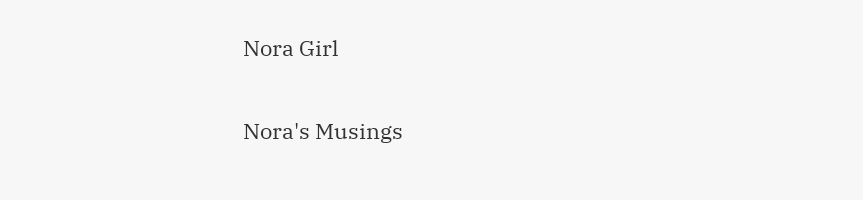Nora Girl

Nora's Musings